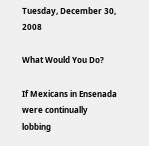Tuesday, December 30, 2008

What Would You Do?

If Mexicans in Ensenada were continually lobbing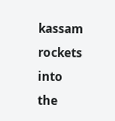kassam rockets into the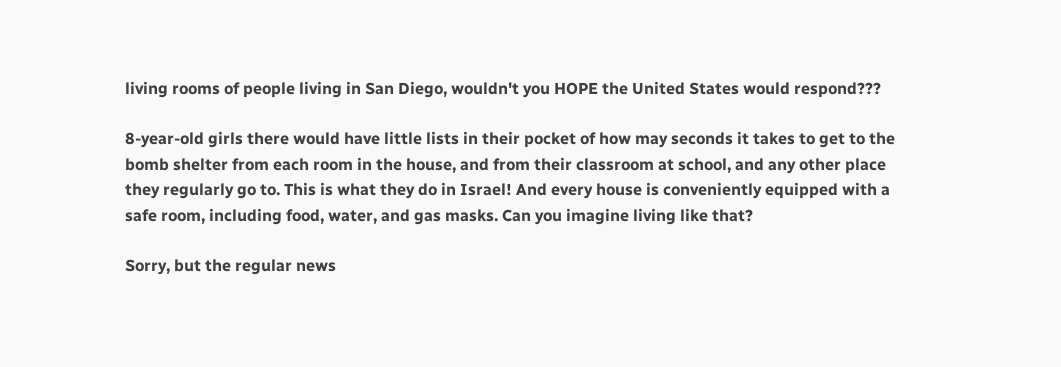living rooms of people living in San Diego, wouldn't you HOPE the United States would respond???

8-year-old girls there would have little lists in their pocket of how may seconds it takes to get to the bomb shelter from each room in the house, and from their classroom at school, and any other place they regularly go to. This is what they do in Israel! And every house is conveniently equipped with a safe room, including food, water, and gas masks. Can you imagine living like that?

Sorry, but the regular news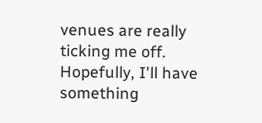venues are really ticking me off. Hopefully, I'll have something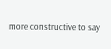more constructive to say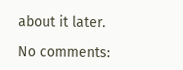about it later.

No comments: